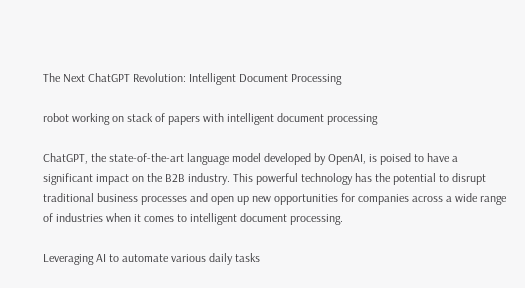The Next ChatGPT Revolution: Intelligent Document Processing

robot working on stack of papers with intelligent document processing

ChatGPT, the state-of-the-art language model developed by OpenAI, is poised to have a significant impact on the B2B industry. This powerful technology has the potential to disrupt traditional business processes and open up new opportunities for companies across a wide range of industries when it comes to intelligent document processing.

Leveraging AI to automate various daily tasks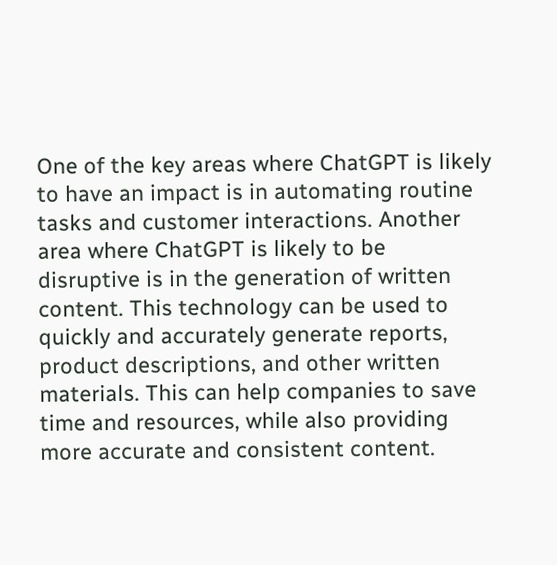One of the key areas where ChatGPT is likely to have an impact is in automating routine tasks and customer interactions. Another area where ChatGPT is likely to be disruptive is in the generation of written content. This technology can be used to quickly and accurately generate reports, product descriptions, and other written materials. This can help companies to save time and resources, while also providing more accurate and consistent content.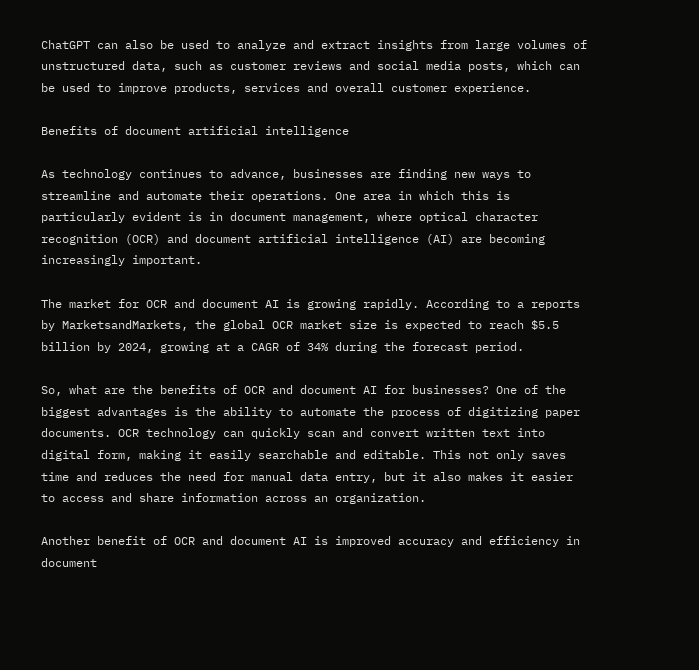ChatGPT can also be used to analyze and extract insights from large volumes of unstructured data, such as customer reviews and social media posts, which can be used to improve products, services and overall customer experience.

Benefits of document artificial intelligence

As technology continues to advance, businesses are finding new ways to streamline and automate their operations. One area in which this is particularly evident is in document management, where optical character recognition (OCR) and document artificial intelligence (AI) are becoming increasingly important.

The market for OCR and document AI is growing rapidly. According to a reports by MarketsandMarkets, the global OCR market size is expected to reach $5.5 billion by 2024, growing at a CAGR of 34% during the forecast period.

So, what are the benefits of OCR and document AI for businesses? One of the biggest advantages is the ability to automate the process of digitizing paper documents. OCR technology can quickly scan and convert written text into digital form, making it easily searchable and editable. This not only saves time and reduces the need for manual data entry, but it also makes it easier to access and share information across an organization.

Another benefit of OCR and document AI is improved accuracy and efficiency in document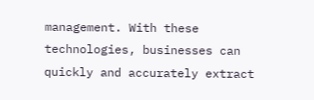management. With these technologies, businesses can quickly and accurately extract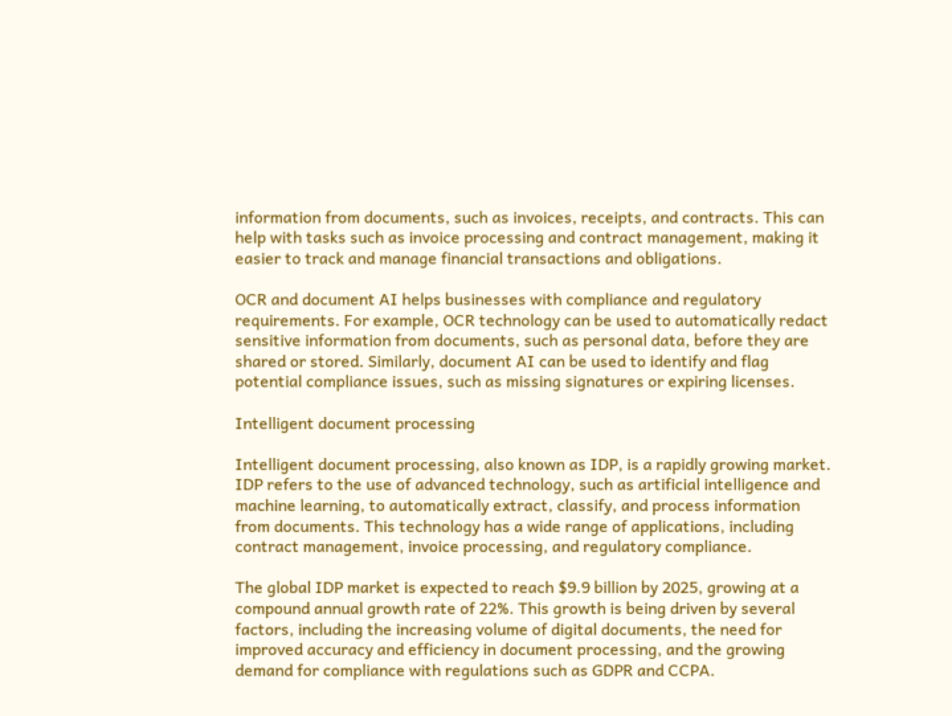information from documents, such as invoices, receipts, and contracts. This can help with tasks such as invoice processing and contract management, making it easier to track and manage financial transactions and obligations.

OCR and document AI helps businesses with compliance and regulatory requirements. For example, OCR technology can be used to automatically redact sensitive information from documents, such as personal data, before they are shared or stored. Similarly, document AI can be used to identify and flag potential compliance issues, such as missing signatures or expiring licenses.

Intelligent document processing

Intelligent document processing, also known as IDP, is a rapidly growing market. IDP refers to the use of advanced technology, such as artificial intelligence and machine learning, to automatically extract, classify, and process information from documents. This technology has a wide range of applications, including contract management, invoice processing, and regulatory compliance.

The global IDP market is expected to reach $9.9 billion by 2025, growing at a compound annual growth rate of 22%. This growth is being driven by several factors, including the increasing volume of digital documents, the need for improved accuracy and efficiency in document processing, and the growing demand for compliance with regulations such as GDPR and CCPA.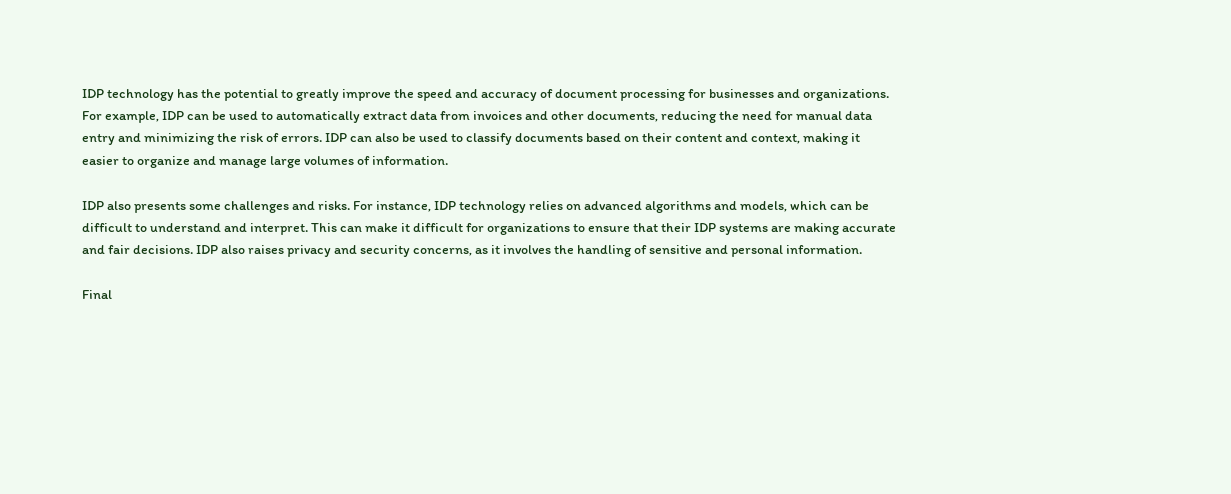IDP technology has the potential to greatly improve the speed and accuracy of document processing for businesses and organizations. For example, IDP can be used to automatically extract data from invoices and other documents, reducing the need for manual data entry and minimizing the risk of errors. IDP can also be used to classify documents based on their content and context, making it easier to organize and manage large volumes of information.

IDP also presents some challenges and risks. For instance, IDP technology relies on advanced algorithms and models, which can be difficult to understand and interpret. This can make it difficult for organizations to ensure that their IDP systems are making accurate and fair decisions. IDP also raises privacy and security concerns, as it involves the handling of sensitive and personal information.

Final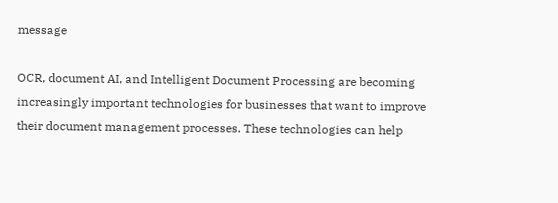message

OCR, document AI, and Intelligent Document Processing are becoming increasingly important technologies for businesses that want to improve their document management processes. These technologies can help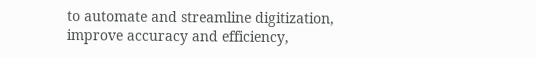to automate and streamline digitization, improve accuracy and efficiency,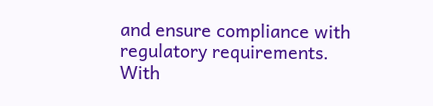and ensure compliance with regulatory requirements. With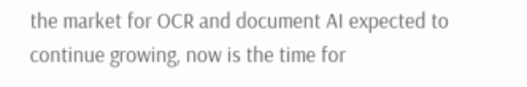the market for OCR and document AI expected to continue growing, now is the time for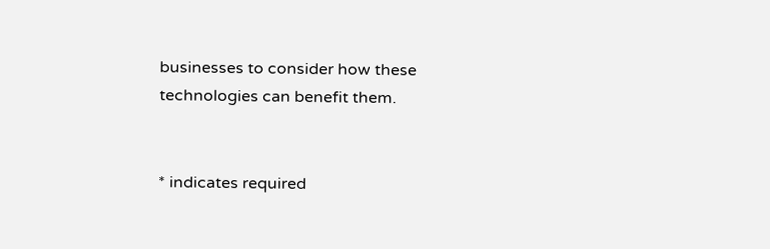businesses to consider how these technologies can benefit them.


* indicates required